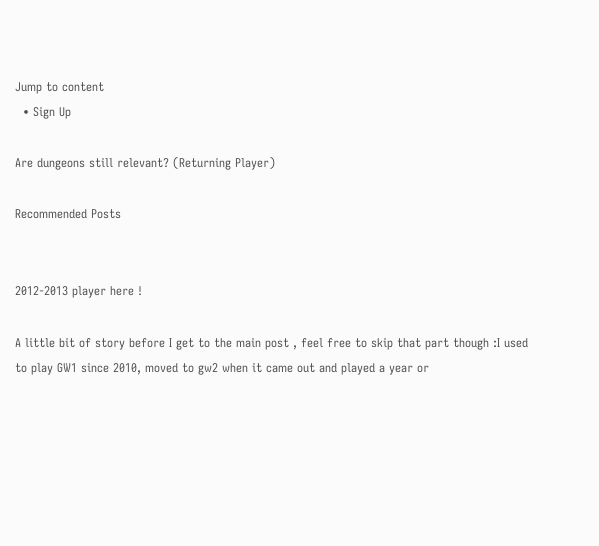Jump to content
  • Sign Up

Are dungeons still relevant? (Returning Player)

Recommended Posts


2012-2013 player here !

A little bit of story before I get to the main post , feel free to skip that part though :I used to play GW1 since 2010, moved to gw2 when it came out and played a year or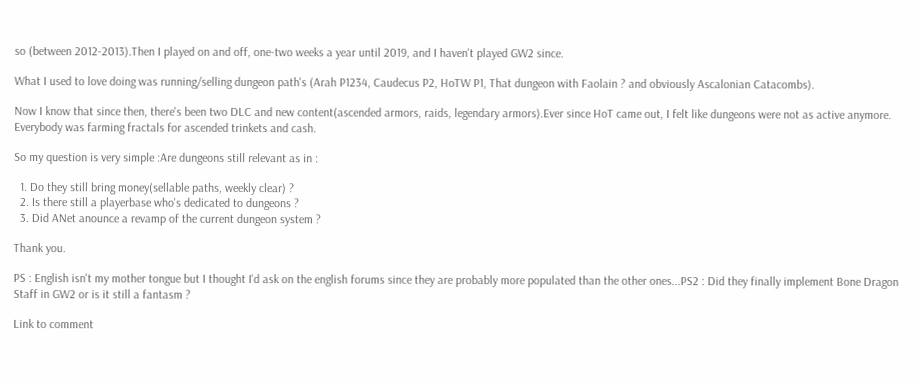so (between 2012-2013).Then I played on and off, one-two weeks a year until 2019, and I haven't played GW2 since.

What I used to love doing was running/selling dungeon path's (Arah P1234, Caudecus P2, HoTW P1, That dungeon with Faolain ? and obviously Ascalonian Catacombs).

Now I know that since then, there's been two DLC and new content(ascended armors, raids, legendary armors).Ever since HoT came out, I felt like dungeons were not as active anymore. Everybody was farming fractals for ascended trinkets and cash.

So my question is very simple :Are dungeons still relevant as in :

  1. Do they still bring money(sellable paths, weekly clear) ?
  2. Is there still a playerbase who's dedicated to dungeons ?
  3. Did ANet anounce a revamp of the current dungeon system ?

Thank you.

PS : English isn't my mother tongue but I thought I'd ask on the english forums since they are probably more populated than the other ones...PS2 : Did they finally implement Bone Dragon Staff in GW2 or is it still a fantasm ?

Link to comment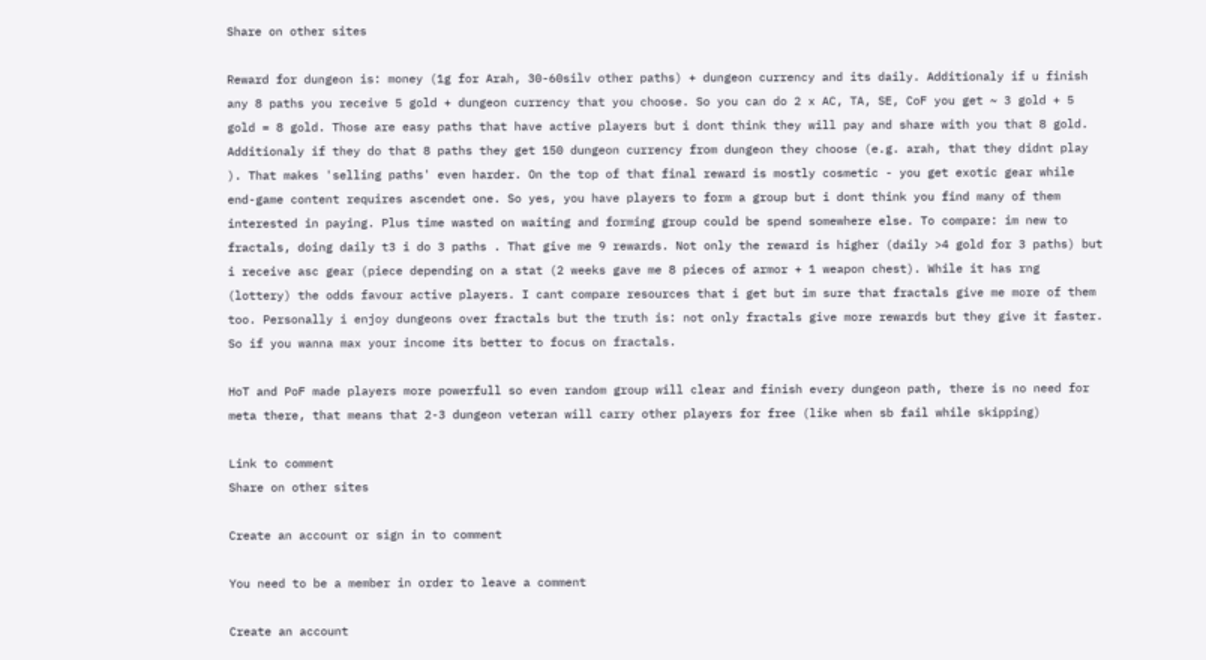Share on other sites

Reward for dungeon is: money (1g for Arah, 30-60silv other paths) + dungeon currency and its daily. Additionaly if u finish any 8 paths you receive 5 gold + dungeon currency that you choose. So you can do 2 x AC, TA, SE, CoF you get ~ 3 gold + 5 gold = 8 gold. Those are easy paths that have active players but i dont think they will pay and share with you that 8 gold. Additionaly if they do that 8 paths they get 150 dungeon currency from dungeon they choose (e.g. arah, that they didnt play ). That makes 'selling paths' even harder. On the top of that final reward is mostly cosmetic - you get exotic gear while end-game content requires ascendet one. So yes, you have players to form a group but i dont think you find many of them interested in paying. Plus time wasted on waiting and forming group could be spend somewhere else. To compare: im new to fractals, doing daily t3 i do 3 paths . That give me 9 rewards. Not only the reward is higher (daily >4 gold for 3 paths) but i receive asc gear (piece depending on a stat (2 weeks gave me 8 pieces of armor + 1 weapon chest). While it has rng (lottery) the odds favour active players. I cant compare resources that i get but im sure that fractals give me more of them too. Personally i enjoy dungeons over fractals but the truth is: not only fractals give more rewards but they give it faster. So if you wanna max your income its better to focus on fractals.

HoT and PoF made players more powerfull so even random group will clear and finish every dungeon path, there is no need for meta there, that means that 2-3 dungeon veteran will carry other players for free (like when sb fail while skipping)

Link to comment
Share on other sites

Create an account or sign in to comment

You need to be a member in order to leave a comment

Create an account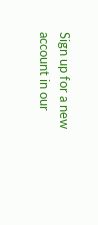Sign up for a new account in our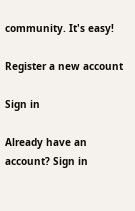community. It's easy!

Register a new account

Sign in

Already have an account? Sign in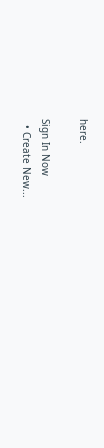here.

Sign In Now
  • Create New...